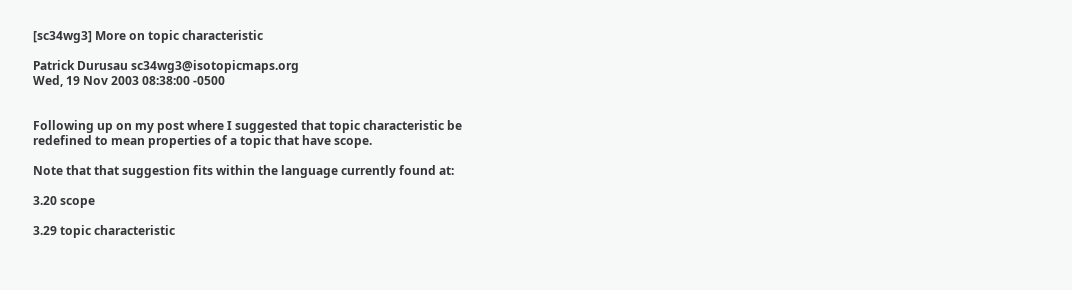[sc34wg3] More on topic characteristic

Patrick Durusau sc34wg3@isotopicmaps.org
Wed, 19 Nov 2003 08:38:00 -0500


Following up on my post where I suggested that topic characteristic be
redefined to mean properties of a topic that have scope.

Note that that suggestion fits within the language currently found at:

3.20 scope

3.29 topic characteristic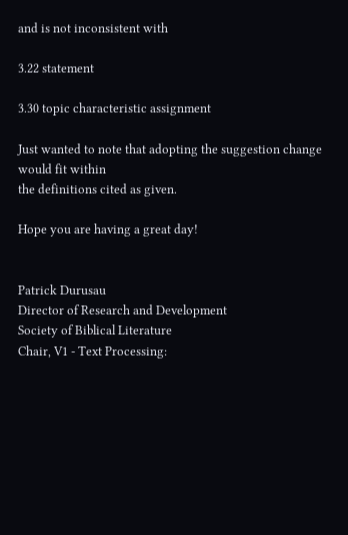and is not inconsistent with

3.22 statement

3.30 topic characteristic assignment

Just wanted to note that adopting the suggestion change would fit within
the definitions cited as given.

Hope you are having a great day!


Patrick Durusau
Director of Research and Development
Society of Biblical Literature
Chair, V1 - Text Processing: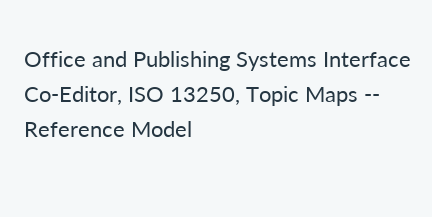Office and Publishing Systems Interface
Co-Editor, ISO 13250, Topic Maps -- Reference Model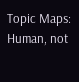Topic Maps: Human, not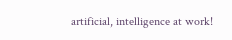artificial, intelligence at work!